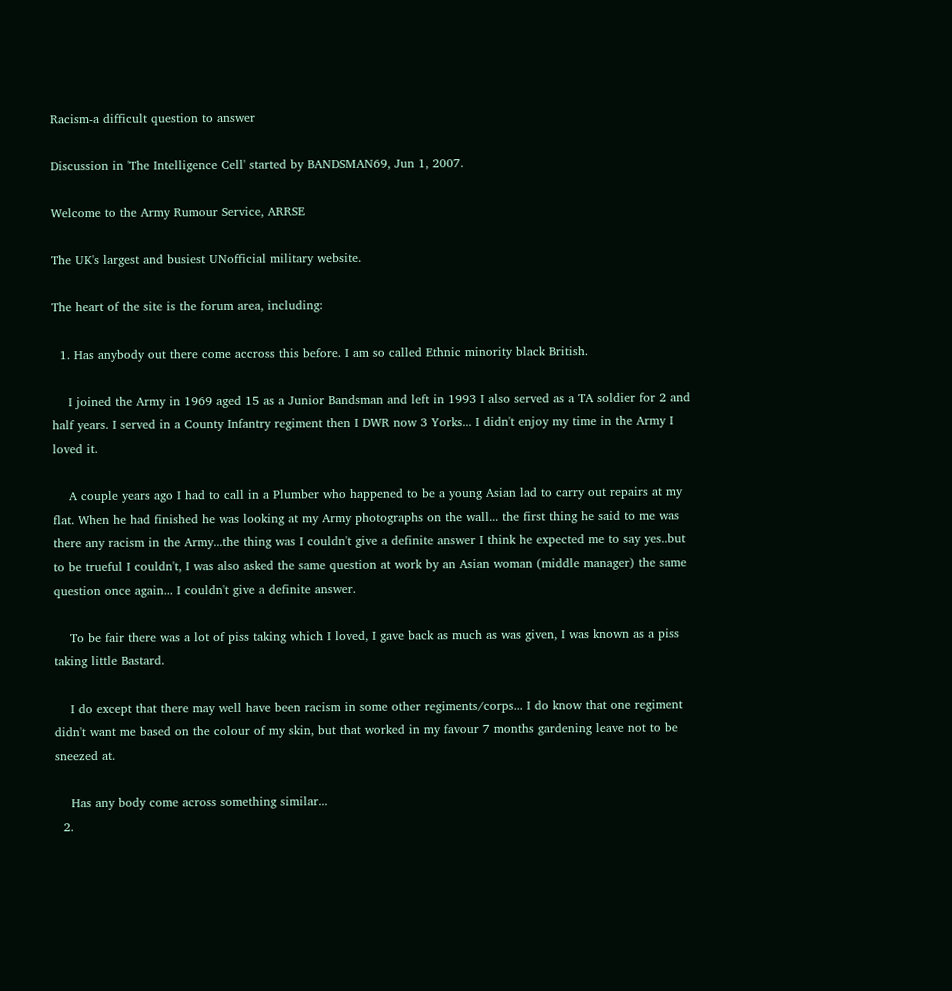Racism-a difficult question to answer

Discussion in 'The Intelligence Cell' started by BANDSMAN69, Jun 1, 2007.

Welcome to the Army Rumour Service, ARRSE

The UK's largest and busiest UNofficial military website.

The heart of the site is the forum area, including:

  1. Has anybody out there come accross this before. I am so called Ethnic minority black British.

    I joined the Army in 1969 aged 15 as a Junior Bandsman and left in 1993 I also served as a TA soldier for 2 and half years. I served in a County Infantry regiment then I DWR now 3 Yorks... I didn't enjoy my time in the Army I loved it.

    A couple years ago I had to call in a Plumber who happened to be a young Asian lad to carry out repairs at my flat. When he had finished he was looking at my Army photographs on the wall... the first thing he said to me was there any racism in the Army...the thing was I couldn't give a definite answer I think he expected me to say yes..but to be trueful I couldn't, I was also asked the same question at work by an Asian woman (middle manager) the same question once again... I couldn't give a definite answer.

    To be fair there was a lot of piss taking which I loved, I gave back as much as was given, I was known as a piss taking little Bastard.

    I do except that there may well have been racism in some other regiments/corps... I do know that one regiment didn't want me based on the colour of my skin, but that worked in my favour 7 months gardening leave not to be sneezed at.

    Has any body come across something similar...
  2.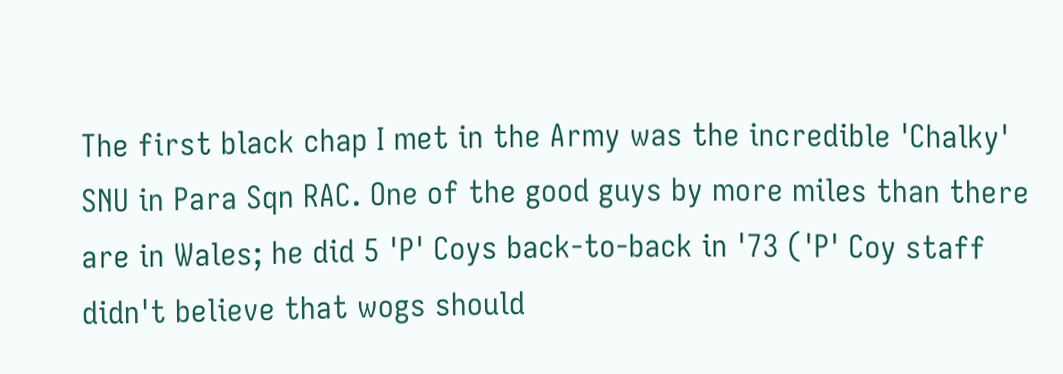The first black chap I met in the Army was the incredible 'Chalky' SNU in Para Sqn RAC. One of the good guys by more miles than there are in Wales; he did 5 'P' Coys back-to-back in '73 ('P' Coy staff didn't believe that wogs should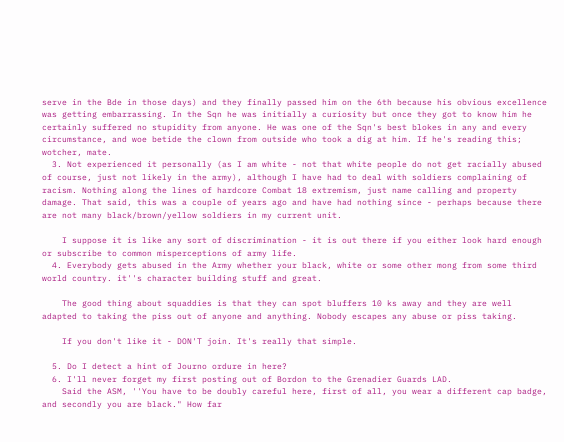serve in the Bde in those days) and they finally passed him on the 6th because his obvious excellence was getting embarrassing. In the Sqn he was initially a curiosity but once they got to know him he certainly suffered no stupidity from anyone. He was one of the Sqn's best blokes in any and every circumstance, and woe betide the clown from outside who took a dig at him. If he's reading this; wotcher, mate.
  3. Not experienced it personally (as I am white - not that white people do not get racially abused of course, just not likely in the army), although I have had to deal with soldiers complaining of racism. Nothing along the lines of hardcore Combat 18 extremism, just name calling and property damage. That said, this was a couple of years ago and have had nothing since - perhaps because there are not many black/brown/yellow soldiers in my current unit.

    I suppose it is like any sort of discrimination - it is out there if you either look hard enough or subscribe to common misperceptions of army life.
  4. Everybody gets abused in the Army whether your black, white or some other mong from some third world country. it''s character building stuff and great.

    The good thing about squaddies is that they can spot bluffers 10 ks away and they are well adapted to taking the piss out of anyone and anything. Nobody escapes any abuse or piss taking.

    If you don't like it - DON'T join. It's really that simple.

  5. Do I detect a hint of Journo ordure in here?
  6. I'll never forget my first posting out of Bordon to the Grenadier Guards LAD.
    Said the ASM, ''You have to be doubly careful here, first of all, you wear a different cap badge, and secondly you are black." How far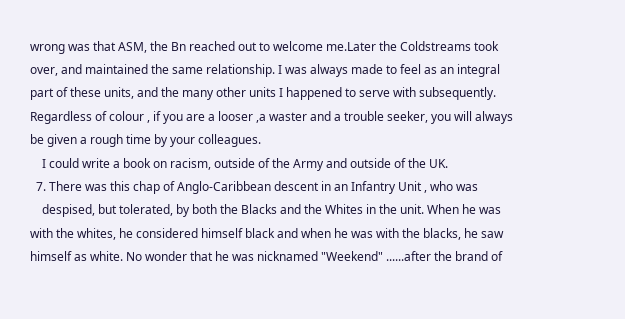wrong was that ASM, the Bn reached out to welcome me.Later the Coldstreams took over, and maintained the same relationship. I was always made to feel as an integral part of these units, and the many other units I happened to serve with subsequently. Regardless of colour , if you are a looser ,a waster and a trouble seeker, you will always be given a rough time by your colleagues.
    I could write a book on racism, outside of the Army and outside of the UK.
  7. There was this chap of Anglo-Caribbean descent in an Infantry Unit , who was
    despised, but tolerated, by both the Blacks and the Whites in the unit. When he was with the whites, he considered himself black and when he was with the blacks, he saw himself as white. No wonder that he was nicknamed "Weekend" ......after the brand of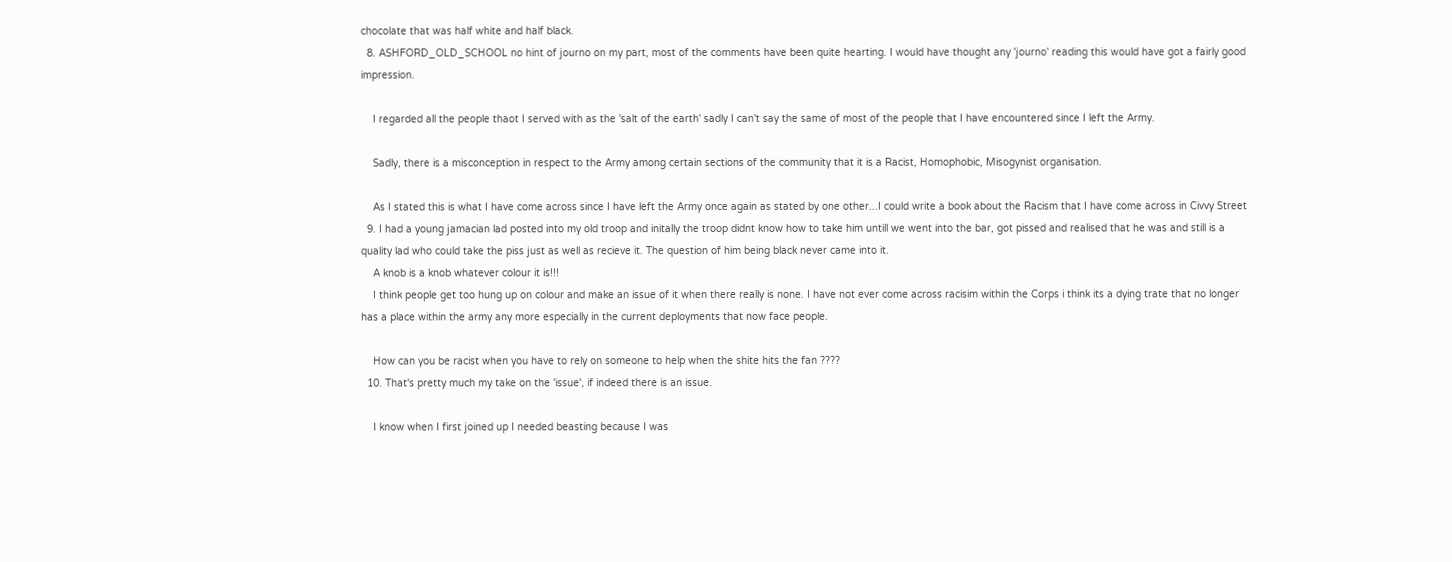chocolate that was half white and half black.
  8. ASHFORD_OLD_SCHOOL no hint of journo on my part, most of the comments have been quite hearting. I would have thought any 'journo' reading this would have got a fairly good impression.

    I regarded all the people thaot I served with as the 'salt of the earth' sadly I can't say the same of most of the people that I have encountered since I left the Army.

    Sadly, there is a misconception in respect to the Army among certain sections of the community that it is a Racist, Homophobic, Misogynist organisation.

    As I stated this is what I have come across since I have left the Army once again as stated by one other...I could write a book about the Racism that I have come across in Civvy Street
  9. I had a young jamacian lad posted into my old troop and initally the troop didnt know how to take him untill we went into the bar, got pissed and realised that he was and still is a quality lad who could take the piss just as well as recieve it. The question of him being black never came into it.
    A knob is a knob whatever colour it is!!!
    I think people get too hung up on colour and make an issue of it when there really is none. I have not ever come across racisim within the Corps i think its a dying trate that no longer has a place within the army any more especially in the current deployments that now face people.

    How can you be racist when you have to rely on someone to help when the shite hits the fan ????
  10. That's pretty much my take on the 'issue', if indeed there is an issue.

    I know when I first joined up I needed beasting because I was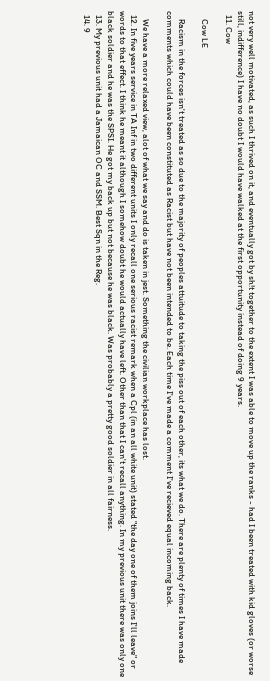not very well motivated, as such I thrived on it, and eventually got by sh!t together to the extent I was able to move up the ranks - had I been treated with kid gloves (or worse still, indifference) I have no doubt I would have walked at the first opportunity instead of doing 9 years.
  11. Cow

    Cow LE

    Racism in the forces isn't treated as so due to the majority of peoples attuitude to taking the piss out of each other, its what we do. There are plenty of times I have made comments which could have been constituted as Racist but have not been intended to be. Each time I've made a comment I've recieved equal incoming back.

    We have a more relaxed view, alot of what we say and do is taken in jest. Something the civilian workplace has lost.
  12. In five years service in TA Inf in two different units I only recall one serious racist remark when a Cpl (in an all white unit) stated "the day one of them joins I'll leave" or words to that effect. I think he meant it although I somehow doubt he would actually have left. Other than that I can't recall anything. In my previous unit there was only one black soldier and he was the SPSI. He got my back up but not because he was black. Was probably a pretty good soldier in all fairness.
  13. My previous unit had a Jamaican OC and SSM. Best Sqn in the Reg.
  14. 9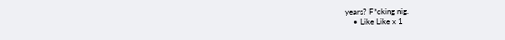years? F*cking nig.
    • Like Like x 1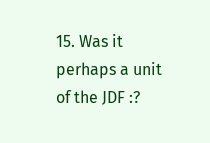15. Was it perhaps a unit of the JDF :?